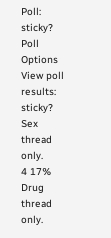Poll: sticky?
Poll Options
View poll results: sticky?
Sex thread only.
4 17%
Drug thread only.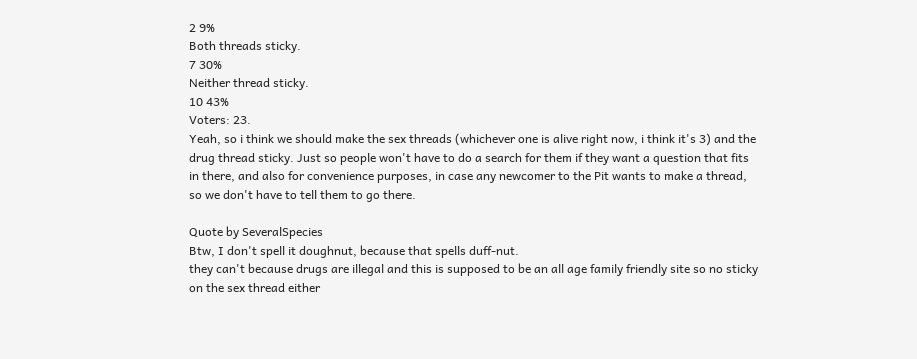2 9%
Both threads sticky.
7 30%
Neither thread sticky.
10 43%
Voters: 23.
Yeah, so i think we should make the sex threads (whichever one is alive right now, i think it's 3) and the drug thread sticky. Just so people won't have to do a search for them if they want a question that fits in there, and also for convenience purposes, in case any newcomer to the Pit wants to make a thread, so we don't have to tell them to go there.

Quote by SeveralSpecies
Btw, I don't spell it doughnut, because that spells duff-nut.
they can't because drugs are illegal and this is supposed to be an all age family friendly site so no sticky on the sex thread either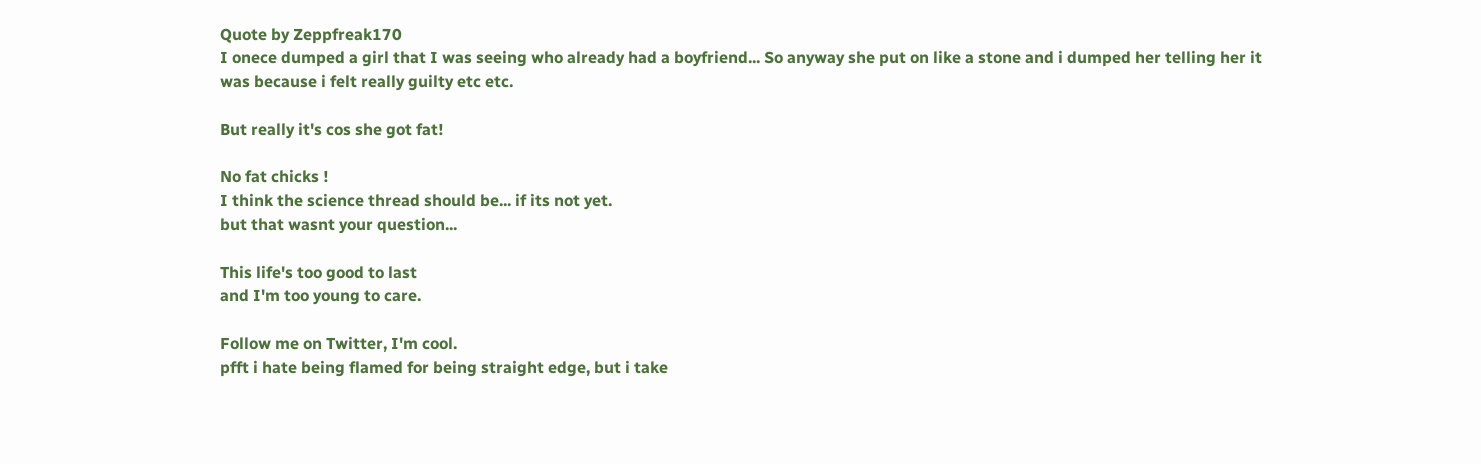Quote by Zeppfreak170
I onece dumped a girl that I was seeing who already had a boyfriend... So anyway she put on like a stone and i dumped her telling her it was because i felt really guilty etc etc.

But really it's cos she got fat!

No fat chicks !
I think the science thread should be... if its not yet.
but that wasnt your question...

This life's too good to last
and I'm too young to care.

Follow me on Twitter, I'm cool.
pfft i hate being flamed for being straight edge, but i take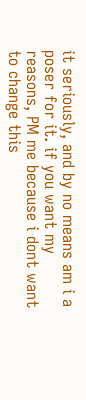it seriously, and by no means am i a poser for it. if you want my reasons, PM me because i dont want to change this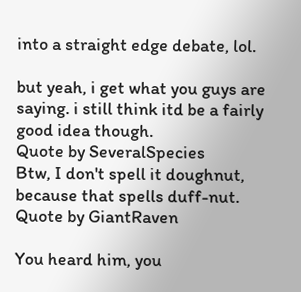into a straight edge debate, lol.

but yeah, i get what you guys are saying. i still think itd be a fairly good idea though.
Quote by SeveralSpecies
Btw, I don't spell it doughnut, because that spells duff-nut.
Quote by GiantRaven

You heard him, you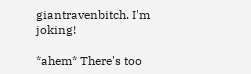giantravenbitch. I'm joking!

*ahem* There's too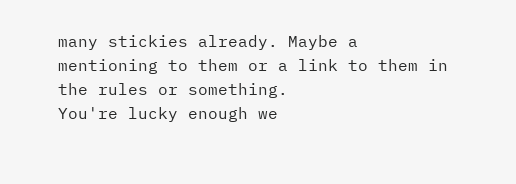many stickies already. Maybe a mentioning to them or a link to them in the rules or something.
You're lucky enough we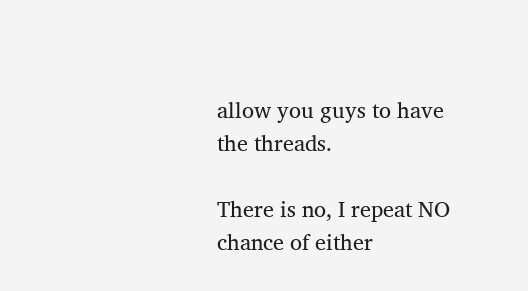allow you guys to have the threads.

There is no, I repeat NO chance of either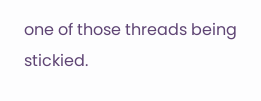one of those threads being stickied.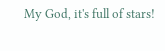My God, it's full of stars!